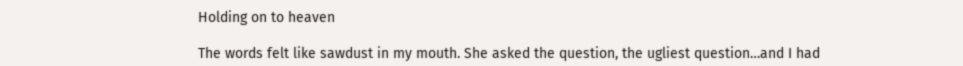Holding on to heaven

The words felt like sawdust in my mouth. She asked the question, the ugliest question…and I had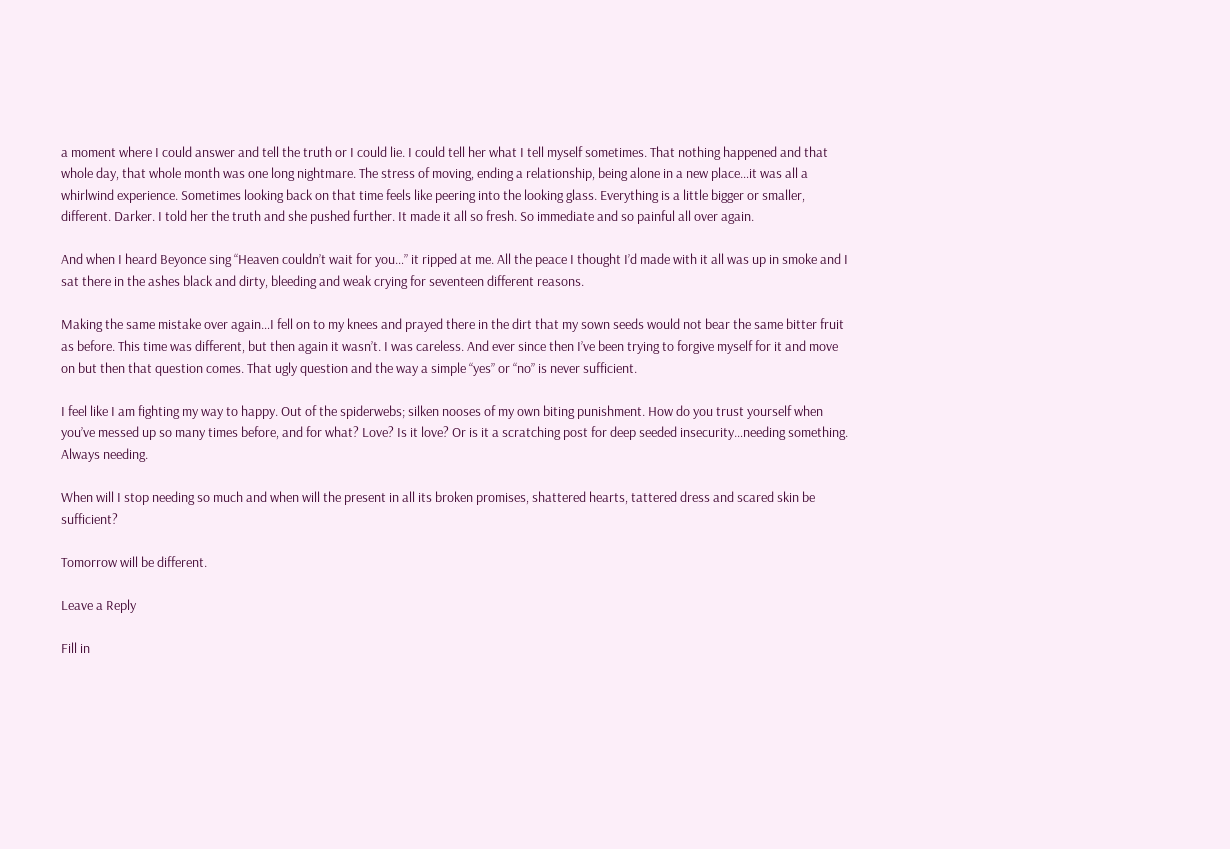a moment where I could answer and tell the truth or I could lie. I could tell her what I tell myself sometimes. That nothing happened and that whole day, that whole month was one long nightmare. The stress of moving, ending a relationship, being alone in a new place…it was all a whirlwind experience. Sometimes looking back on that time feels like peering into the looking glass. Everything is a little bigger or smaller, different. Darker. I told her the truth and she pushed further. It made it all so fresh. So immediate and so painful all over again.

And when I heard Beyonce sing “Heaven couldn’t wait for you…” it ripped at me. All the peace I thought I’d made with it all was up in smoke and I sat there in the ashes black and dirty, bleeding and weak crying for seventeen different reasons.

Making the same mistake over again…I fell on to my knees and prayed there in the dirt that my sown seeds would not bear the same bitter fruit as before. This time was different, but then again it wasn’t. I was careless. And ever since then I’ve been trying to forgive myself for it and move on but then that question comes. That ugly question and the way a simple “yes” or “no” is never sufficient.

I feel like I am fighting my way to happy. Out of the spiderwebs; silken nooses of my own biting punishment. How do you trust yourself when you’ve messed up so many times before, and for what? Love? Is it love? Or is it a scratching post for deep seeded insecurity…needing something. Always needing.

When will I stop needing so much and when will the present in all its broken promises, shattered hearts, tattered dress and scared skin be sufficient?

Tomorrow will be different.

Leave a Reply

Fill in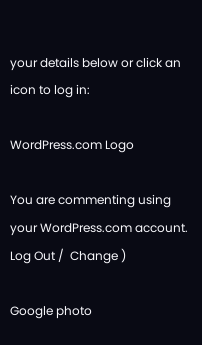your details below or click an icon to log in:

WordPress.com Logo

You are commenting using your WordPress.com account. Log Out /  Change )

Google photo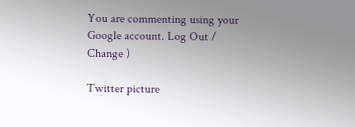You are commenting using your Google account. Log Out /  Change )

Twitter picture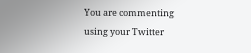You are commenting using your Twitter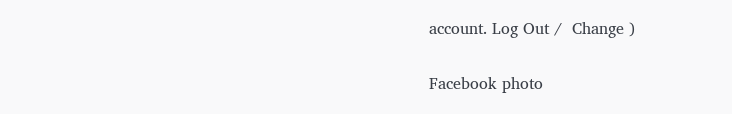account. Log Out /  Change )

Facebook photo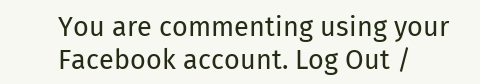You are commenting using your Facebook account. Log Out /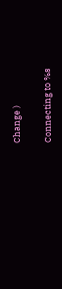Change )

Connecting to %s